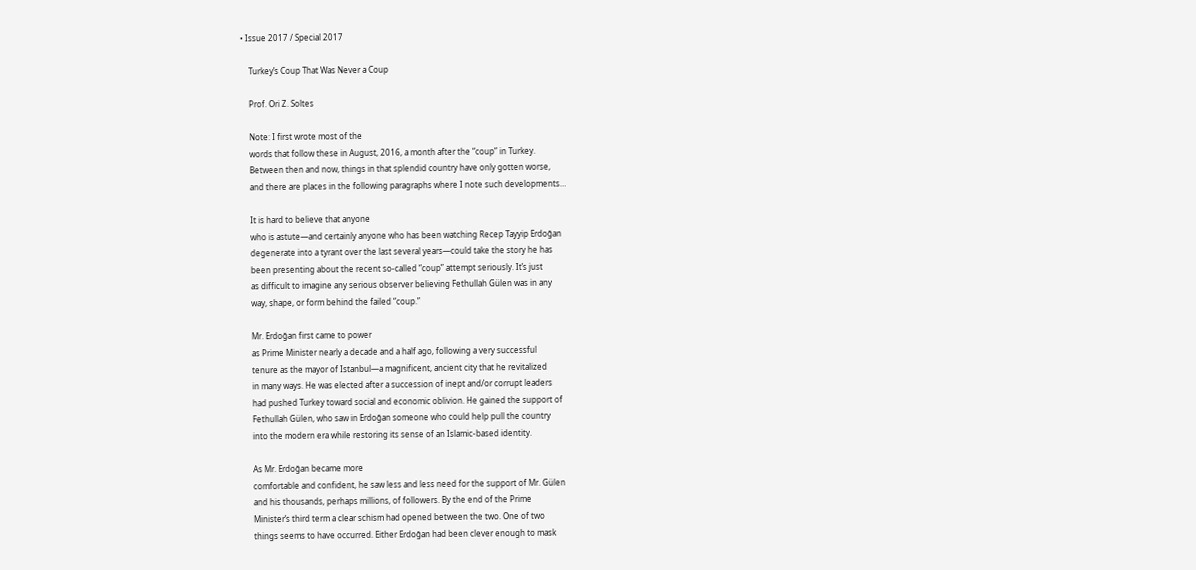• Issue 2017 / Special 2017

    Turkey’s Coup That Was Never a Coup

    Prof. Ori Z. Soltes

    Note: I first wrote most of the
    words that follow these in August, 2016, a month after the “coup” in Turkey.
    Between then and now, things in that splendid country have only gotten worse,
    and there are places in the following paragraphs where I note such developments…

    It is hard to believe that anyone
    who is astute—and certainly anyone who has been watching Recep Tayyip Erdoğan
    degenerate into a tyrant over the last several years—could take the story he has
    been presenting about the recent so-called “coup” attempt seriously. It’s just
    as difficult to imagine any serious observer believing Fethullah Gülen was in any
    way, shape, or form behind the failed “coup.”

    Mr. Erdoğan first came to power
    as Prime Minister nearly a decade and a half ago, following a very successful
    tenure as the mayor of Istanbul—a magnificent, ancient city that he revitalized
    in many ways. He was elected after a succession of inept and/or corrupt leaders
    had pushed Turkey toward social and economic oblivion. He gained the support of
    Fethullah Gülen, who saw in Erdoğan someone who could help pull the country
    into the modern era while restoring its sense of an Islamic-based identity.

    As Mr. Erdoğan became more
    comfortable and confident, he saw less and less need for the support of Mr. Gülen
    and his thousands, perhaps millions, of followers. By the end of the Prime
    Minister’s third term a clear schism had opened between the two. One of two
    things seems to have occurred. Either Erdoğan had been clever enough to mask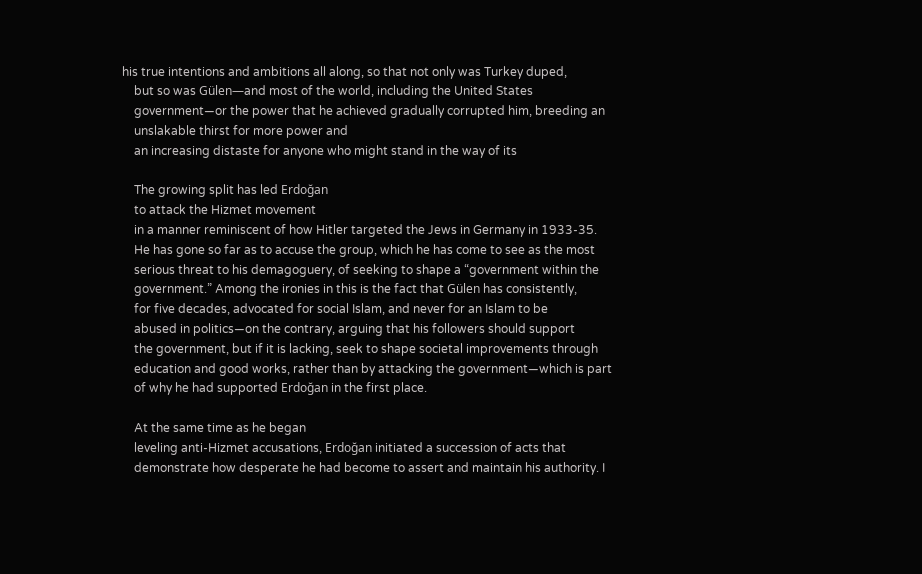his true intentions and ambitions all along, so that not only was Turkey duped,
    but so was Gülen—and most of the world, including the United States
    government—or the power that he achieved gradually corrupted him, breeding an
    unslakable thirst for more power and
    an increasing distaste for anyone who might stand in the way of its

    The growing split has led Erdoğan
    to attack the Hizmet movement
    in a manner reminiscent of how Hitler targeted the Jews in Germany in 1933-35.
    He has gone so far as to accuse the group, which he has come to see as the most
    serious threat to his demagoguery, of seeking to shape a “government within the
    government.” Among the ironies in this is the fact that Gülen has consistently,
    for five decades, advocated for social Islam, and never for an Islam to be
    abused in politics—on the contrary, arguing that his followers should support
    the government, but if it is lacking, seek to shape societal improvements through
    education and good works, rather than by attacking the government—which is part
    of why he had supported Erdoğan in the first place.

    At the same time as he began
    leveling anti-Hizmet accusations, Erdoğan initiated a succession of acts that
    demonstrate how desperate he had become to assert and maintain his authority. I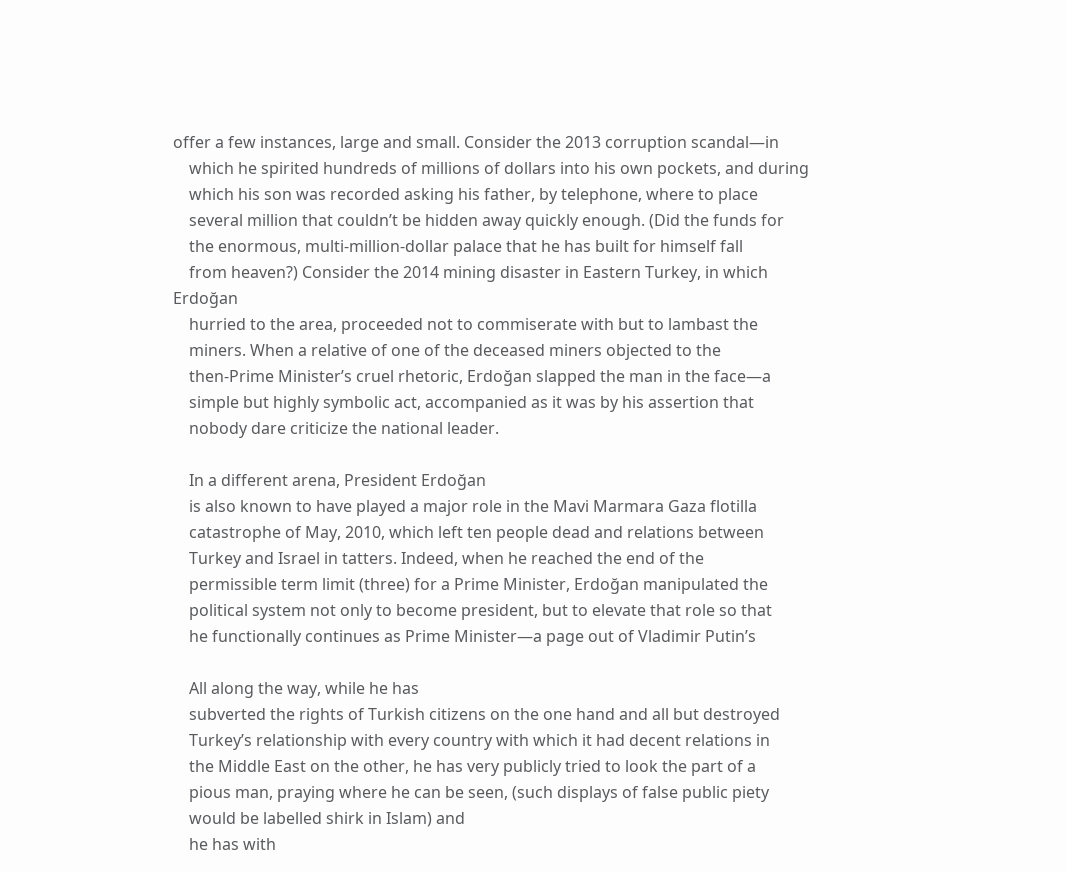offer a few instances, large and small. Consider the 2013 corruption scandal—in
    which he spirited hundreds of millions of dollars into his own pockets, and during
    which his son was recorded asking his father, by telephone, where to place
    several million that couldn’t be hidden away quickly enough. (Did the funds for
    the enormous, multi-million-dollar palace that he has built for himself fall
    from heaven?) Consider the 2014 mining disaster in Eastern Turkey, in which Erdoğan
    hurried to the area, proceeded not to commiserate with but to lambast the
    miners. When a relative of one of the deceased miners objected to the
    then-Prime Minister’s cruel rhetoric, Erdoğan slapped the man in the face—a
    simple but highly symbolic act, accompanied as it was by his assertion that
    nobody dare criticize the national leader.

    In a different arena, President Erdoğan
    is also known to have played a major role in the Mavi Marmara Gaza flotilla
    catastrophe of May, 2010, which left ten people dead and relations between
    Turkey and Israel in tatters. Indeed, when he reached the end of the
    permissible term limit (three) for a Prime Minister, Erdoğan manipulated the
    political system not only to become president, but to elevate that role so that
    he functionally continues as Prime Minister—a page out of Vladimir Putin’s

    All along the way, while he has
    subverted the rights of Turkish citizens on the one hand and all but destroyed
    Turkey’s relationship with every country with which it had decent relations in
    the Middle East on the other, he has very publicly tried to look the part of a
    pious man, praying where he can be seen, (such displays of false public piety
    would be labelled shirk in Islam) and
    he has with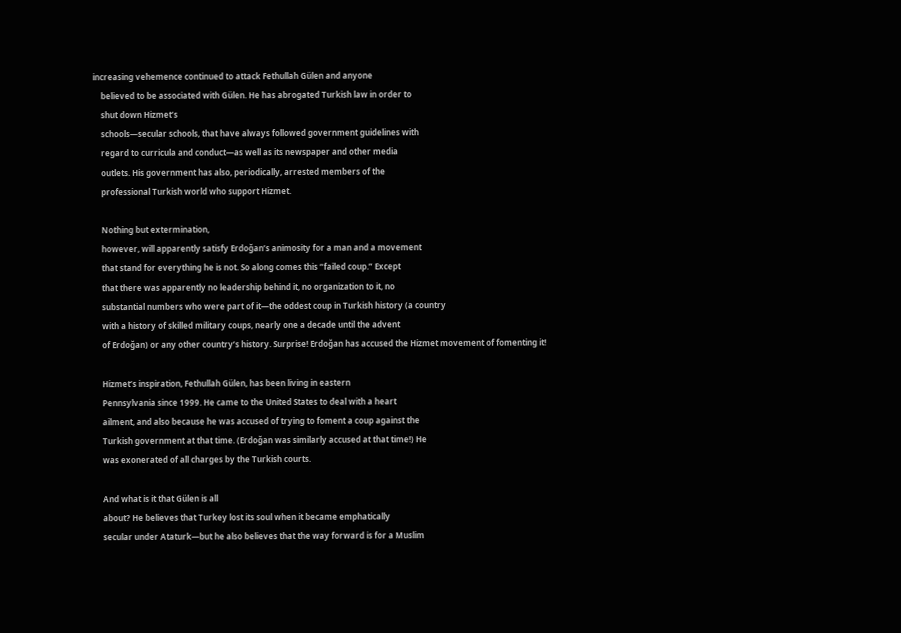increasing vehemence continued to attack Fethullah Gülen and anyone
    believed to be associated with Gülen. He has abrogated Turkish law in order to
    shut down Hizmet’s
    schools—secular schools, that have always followed government guidelines with
    regard to curricula and conduct—as well as its newspaper and other media
    outlets. His government has also, periodically, arrested members of the
    professional Turkish world who support Hizmet.

    Nothing but extermination,
    however, will apparently satisfy Erdoğan’s animosity for a man and a movement
    that stand for everything he is not. So along comes this “failed coup.” Except
    that there was apparently no leadership behind it, no organization to it, no
    substantial numbers who were part of it—the oddest coup in Turkish history (a country
    with a history of skilled military coups, nearly one a decade until the advent
    of Erdoğan) or any other country’s history. Surprise! Erdoğan has accused the Hizmet movement of fomenting it!

    Hizmet’s inspiration, Fethullah Gülen, has been living in eastern
    Pennsylvania since 1999. He came to the United States to deal with a heart
    ailment, and also because he was accused of trying to foment a coup against the
    Turkish government at that time. (Erdoğan was similarly accused at that time!) He
    was exonerated of all charges by the Turkish courts.

    And what is it that Gülen is all
    about? He believes that Turkey lost its soul when it became emphatically
    secular under Ataturk—but he also believes that the way forward is for a Muslim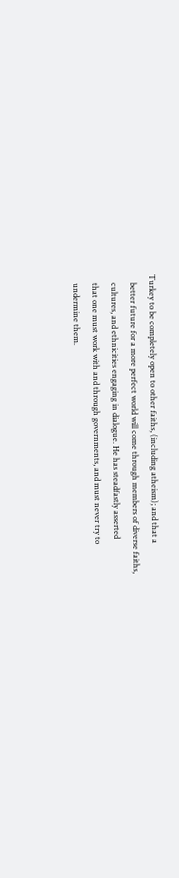Turkey to be completely open to other faiths, (including atheism); and that a
    better future for a more perfect world will come through members of diverse faiths,
    cultures, and ethnicities engaging in dialogue. He has steadfastly asserted
    that one must work with and through governments, and must never try to
    undermine them.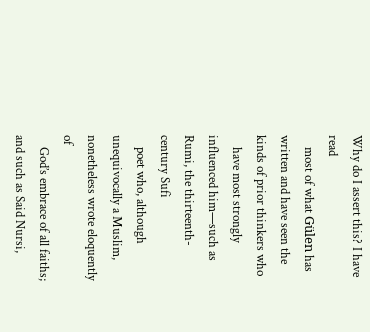Why do I assert this? I have read
    most of what Gülen has written and have seen the kinds of prior thinkers who
    have most strongly influenced him—such as Rumi, the thirteenth-century Sufi
    poet who, although unequivocally a Muslim, nonetheless wrote eloquently of
    God’s embrace of all faiths; and such as Said Nursi,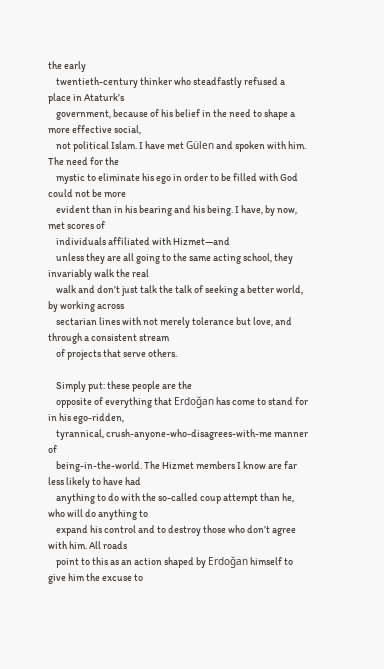the early
    twentieth-century thinker who steadfastly refused a place in Ataturk’s
    government, because of his belief in the need to shape a more effective social,
    not political Islam. I have met Gülen and spoken with him. The need for the
    mystic to eliminate his ego in order to be filled with God could not be more
    evident than in his bearing and his being. I have, by now, met scores of
    individuals affiliated with Hizmet—and
    unless they are all going to the same acting school, they invariably walk the real
    walk and don’t just talk the talk of seeking a better world, by working across
    sectarian lines with not merely tolerance but love, and through a consistent stream
    of projects that serve others.

    Simply put: these people are the
    opposite of everything that Erdoğan has come to stand for in his ego-ridden,
    tyrannical, crush-anyone-who-disagrees-with-me manner of
    being-in-the-world. The Hizmet members I know are far less likely to have had
    anything to do with the so-called coup attempt than he, who will do anything to
    expand his control and to destroy those who don’t agree with him. All roads
    point to this as an action shaped by Erdoğan himself to give him the excuse to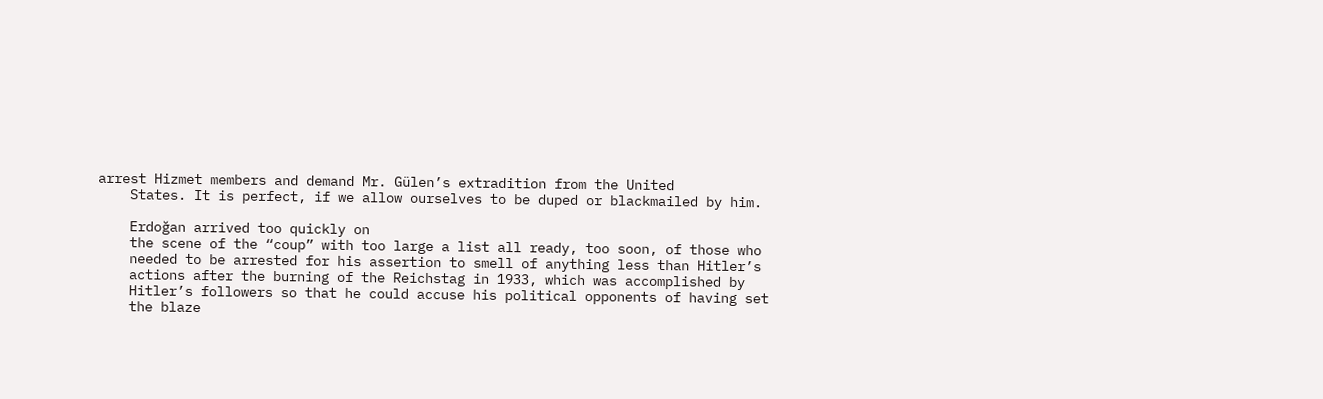arrest Hizmet members and demand Mr. Gülen’s extradition from the United
    States. It is perfect, if we allow ourselves to be duped or blackmailed by him.

    Erdoğan arrived too quickly on
    the scene of the “coup” with too large a list all ready, too soon, of those who
    needed to be arrested for his assertion to smell of anything less than Hitler’s
    actions after the burning of the Reichstag in 1933, which was accomplished by
    Hitler’s followers so that he could accuse his political opponents of having set
    the blaze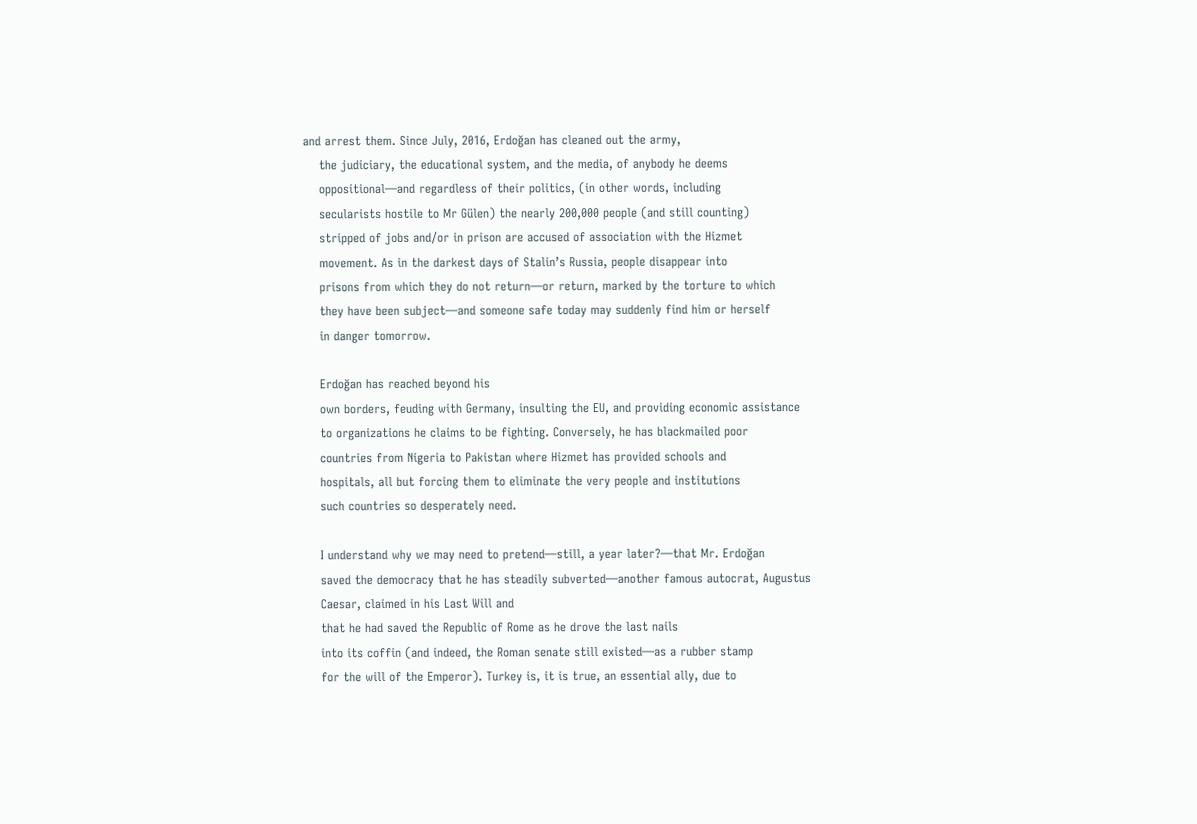and arrest them. Since July, 2016, Erdoğan has cleaned out the army,
    the judiciary, the educational system, and the media, of anybody he deems
    oppositional—and regardless of their politics, (in other words, including
    secularists hostile to Mr Gülen) the nearly 200,000 people (and still counting)
    stripped of jobs and/or in prison are accused of association with the Hizmet
    movement. As in the darkest days of Stalin’s Russia, people disappear into
    prisons from which they do not return—or return, marked by the torture to which
    they have been subject—and someone safe today may suddenly find him or herself
    in danger tomorrow.

    Erdoğan has reached beyond his
    own borders, feuding with Germany, insulting the EU, and providing economic assistance
    to organizations he claims to be fighting. Conversely, he has blackmailed poor
    countries from Nigeria to Pakistan where Hizmet has provided schools and
    hospitals, all but forcing them to eliminate the very people and institutions
    such countries so desperately need.

    I understand why we may need to pretend—still, a year later?—that Mr. Erdoğan
    saved the democracy that he has steadily subverted—another famous autocrat, Augustus
    Caesar, claimed in his Last Will and
    that he had saved the Republic of Rome as he drove the last nails
    into its coffin (and indeed, the Roman senate still existed—as a rubber stamp
    for the will of the Emperor). Turkey is, it is true, an essential ally, due to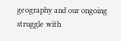geography and our ongoing struggle with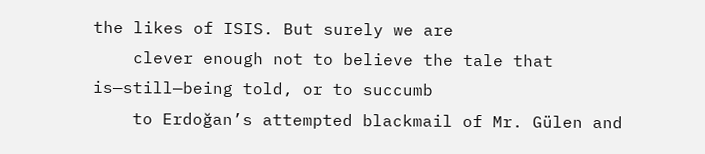the likes of ISIS. But surely we are
    clever enough not to believe the tale that is—still—being told, or to succumb
    to Erdoğan’s attempted blackmail of Mr. Gülen and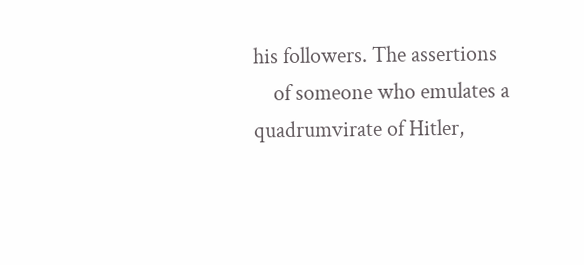his followers. The assertions
    of someone who emulates a quadrumvirate of Hitler,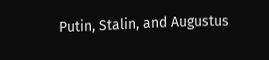Putin, Stalin, and Augustus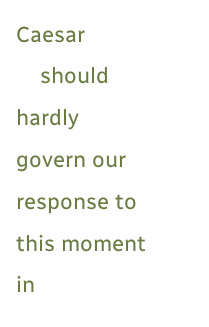Caesar
    should hardly govern our response to this moment in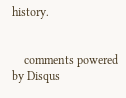history.


    comments powered by Disqus